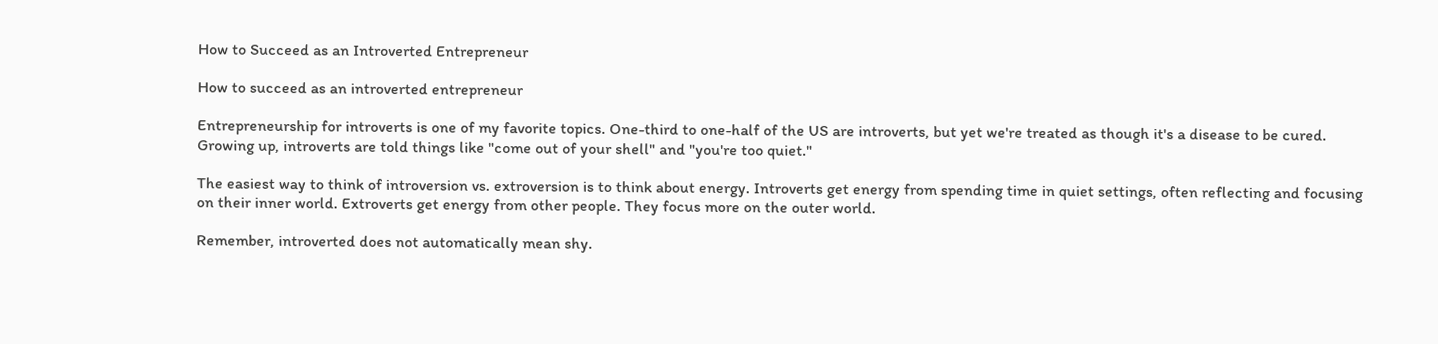How to Succeed as an Introverted Entrepreneur

How to succeed as an introverted entrepreneur

Entrepreneurship for introverts is one of my favorite topics. One-third to one-half of the US are introverts, but yet we're treated as though it's a disease to be cured. Growing up, introverts are told things like "come out of your shell" and "you're too quiet."

The easiest way to think of introversion vs. extroversion is to think about energy. Introverts get energy from spending time in quiet settings, often reflecting and focusing on their inner world. Extroverts get energy from other people. They focus more on the outer world.

Remember, introverted does not automatically mean shy.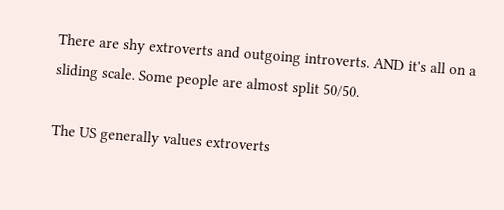There are shy extroverts and outgoing introverts. AND it's all on a sliding scale. Some people are almost split 50/50.

The US generally values extroverts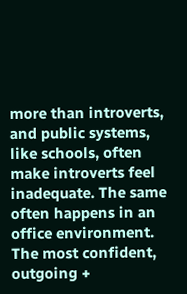more than introverts, and public systems, like schools, often make introverts feel inadequate. The same often happens in an office environment. The most confident, outgoing +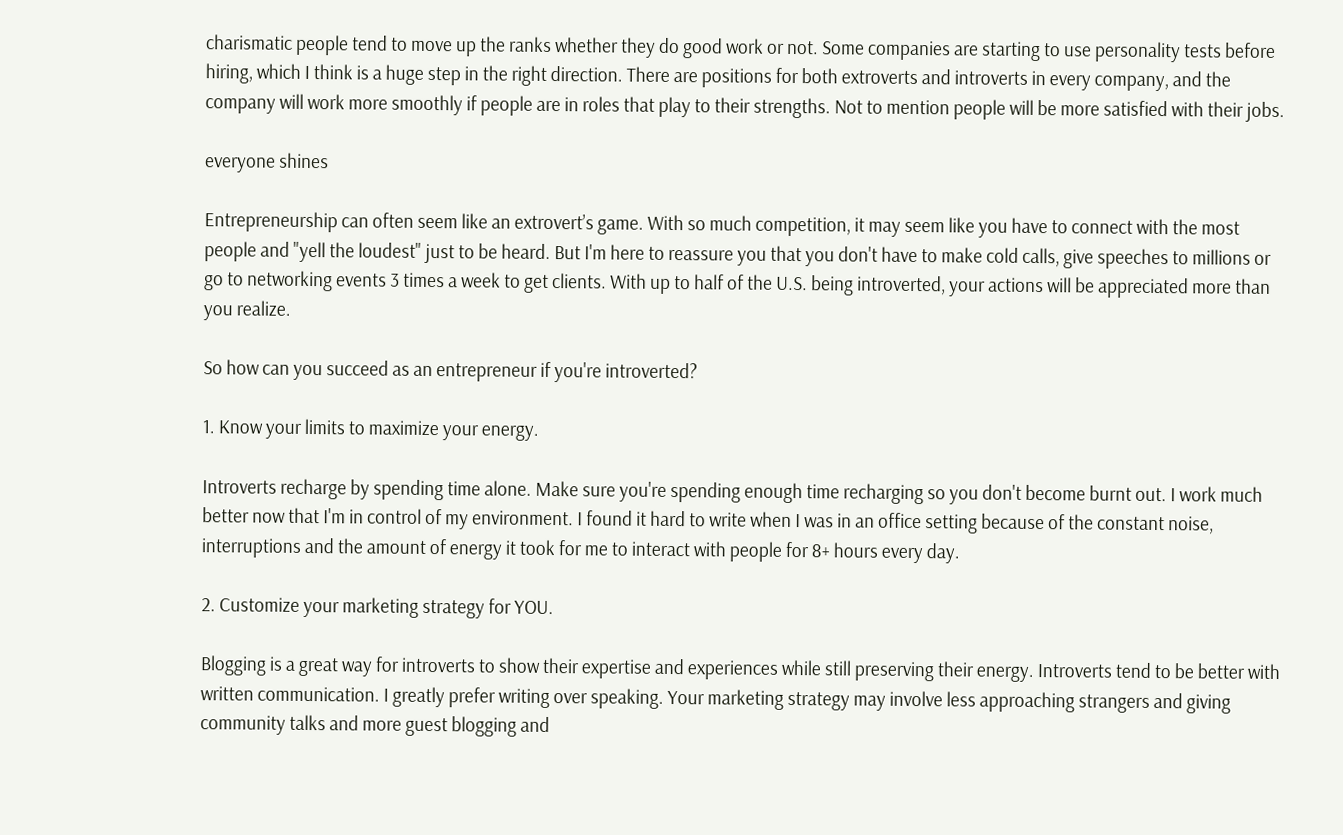charismatic people tend to move up the ranks whether they do good work or not. Some companies are starting to use personality tests before hiring, which I think is a huge step in the right direction. There are positions for both extroverts and introverts in every company, and the company will work more smoothly if people are in roles that play to their strengths. Not to mention people will be more satisfied with their jobs.

everyone shines

Entrepreneurship can often seem like an extrovert’s game. With so much competition, it may seem like you have to connect with the most people and "yell the loudest" just to be heard. But I'm here to reassure you that you don't have to make cold calls, give speeches to millions or go to networking events 3 times a week to get clients. With up to half of the U.S. being introverted, your actions will be appreciated more than you realize.

So how can you succeed as an entrepreneur if you're introverted?

1. Know your limits to maximize your energy.

Introverts recharge by spending time alone. Make sure you're spending enough time recharging so you don't become burnt out. I work much better now that I'm in control of my environment. I found it hard to write when I was in an office setting because of the constant noise, interruptions and the amount of energy it took for me to interact with people for 8+ hours every day.

2. Customize your marketing strategy for YOU.

Blogging is a great way for introverts to show their expertise and experiences while still preserving their energy. Introverts tend to be better with written communication. I greatly prefer writing over speaking. Your marketing strategy may involve less approaching strangers and giving community talks and more guest blogging and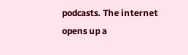podcasts. The internet opens up a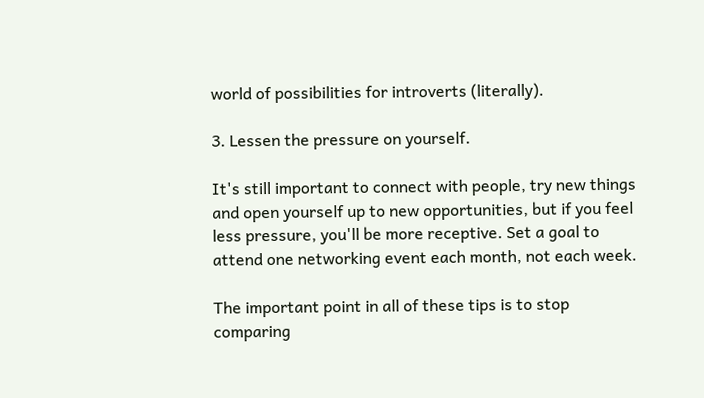world of possibilities for introverts (literally).

3. Lessen the pressure on yourself.

It's still important to connect with people, try new things and open yourself up to new opportunities, but if you feel less pressure, you'll be more receptive. Set a goal to attend one networking event each month, not each week.

The important point in all of these tips is to stop comparing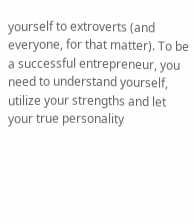yourself to extroverts (and everyone, for that matter). To be a successful entrepreneur, you need to understand yourself, utilize your strengths and let your true personality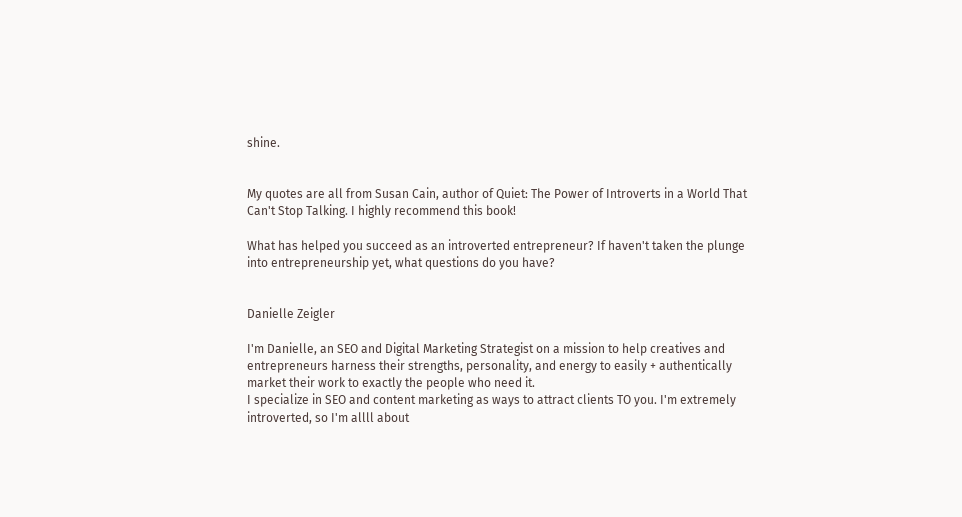shine.


My quotes are all from Susan Cain, author of Quiet: The Power of Introverts in a World That Can't Stop Talking. I highly recommend this book!

What has helped you succeed as an introverted entrepreneur? If haven't taken the plunge into entrepreneurship yet, what questions do you have?


Danielle Zeigler

I'm Danielle, an SEO and Digital Marketing Strategist on a mission to help creatives and entrepreneurs harness their strengths, personality, and energy to easily + authentically market their work to exactly the people who need it.
I specialize in SEO and content marketing as ways to attract clients TO you. I'm extremely introverted, so I'm allll about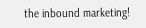the inbound marketing!